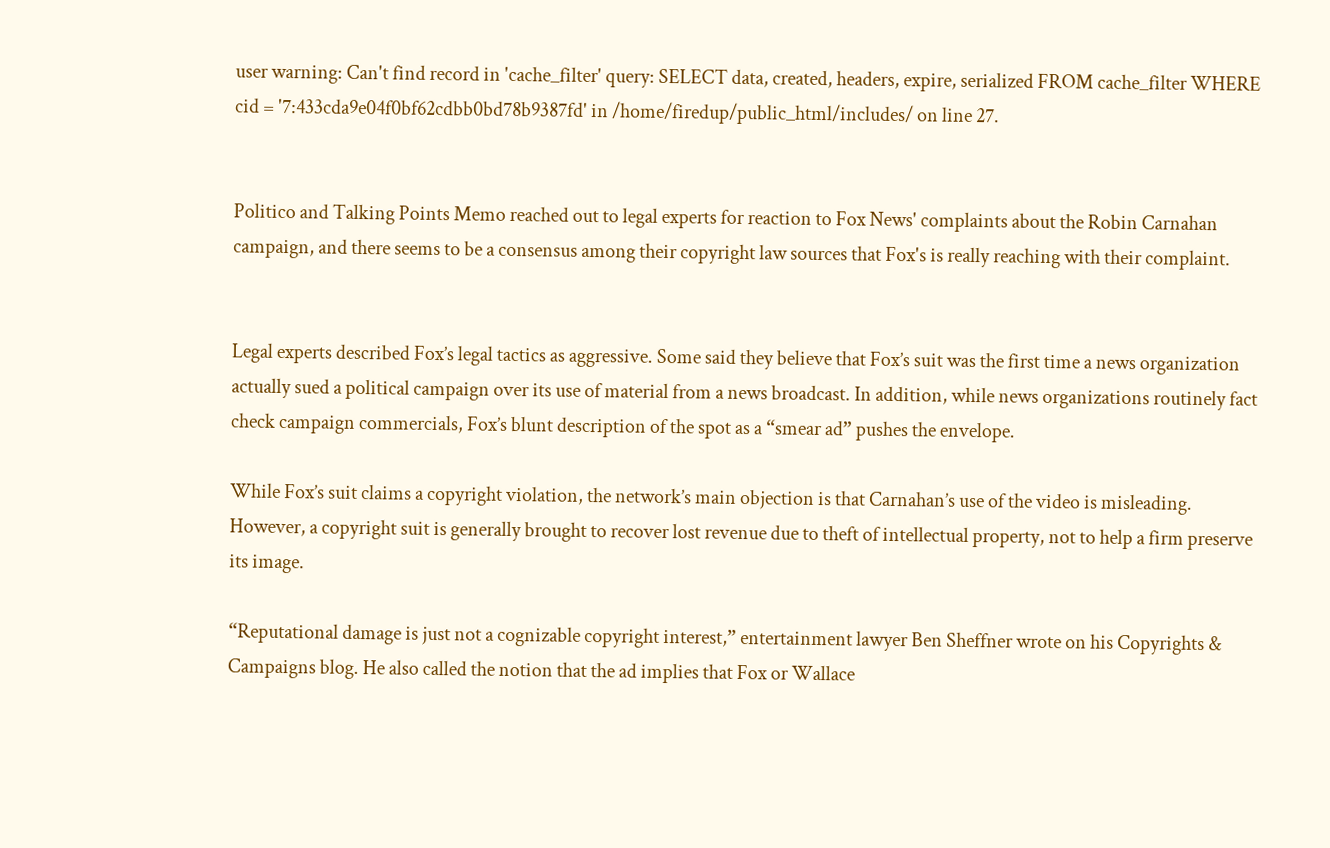user warning: Can't find record in 'cache_filter' query: SELECT data, created, headers, expire, serialized FROM cache_filter WHERE cid = '7:433cda9e04f0bf62cdbb0bd78b9387fd' in /home/firedup/public_html/includes/ on line 27.


Politico and Talking Points Memo reached out to legal experts for reaction to Fox News' complaints about the Robin Carnahan campaign, and there seems to be a consensus among their copyright law sources that Fox's is really reaching with their complaint.


Legal experts described Fox’s legal tactics as aggressive. Some said they believe that Fox’s suit was the first time a news organization actually sued a political campaign over its use of material from a news broadcast. In addition, while news organizations routinely fact check campaign commercials, Fox’s blunt description of the spot as a “smear ad” pushes the envelope.

While Fox’s suit claims a copyright violation, the network’s main objection is that Carnahan’s use of the video is misleading. However, a copyright suit is generally brought to recover lost revenue due to theft of intellectual property, not to help a firm preserve its image.

“Reputational damage is just not a cognizable copyright interest,” entertainment lawyer Ben Sheffner wrote on his Copyrights & Campaigns blog. He also called the notion that the ad implies that Fox or Wallace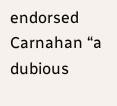endorsed Carnahan “a dubious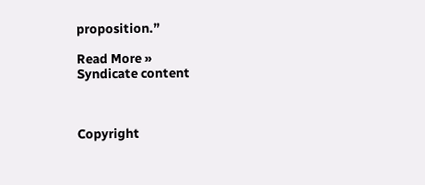proposition.”

Read More »
Syndicate content



Copyright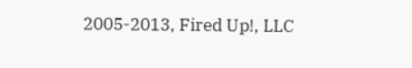2005-2013, Fired Up!, LLC